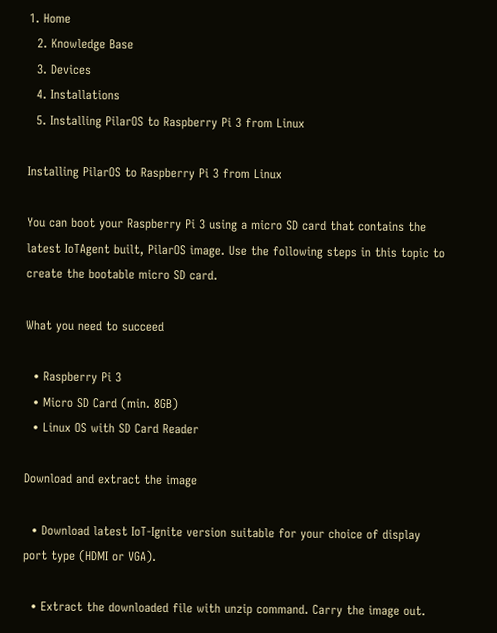1. Home
  2. Knowledge Base
  3. Devices
  4. Installations
  5. Installing PilarOS to Raspberry Pi 3 from Linux

Installing PilarOS to Raspberry Pi 3 from Linux

You can boot your Raspberry Pi 3 using a micro SD card that contains the latest IoTAgent built, PilarOS image. Use the following steps in this topic to create the bootable micro SD card.

What you need to succeed

  • Raspberry Pi 3
  • Micro SD Card (min. 8GB)
  • Linux OS with SD Card Reader

Download and extract the image

  • Download latest IoT-Ignite version suitable for your choice of display port type (HDMI or VGA).

  • Extract the downloaded file with unzip command. Carry the image out.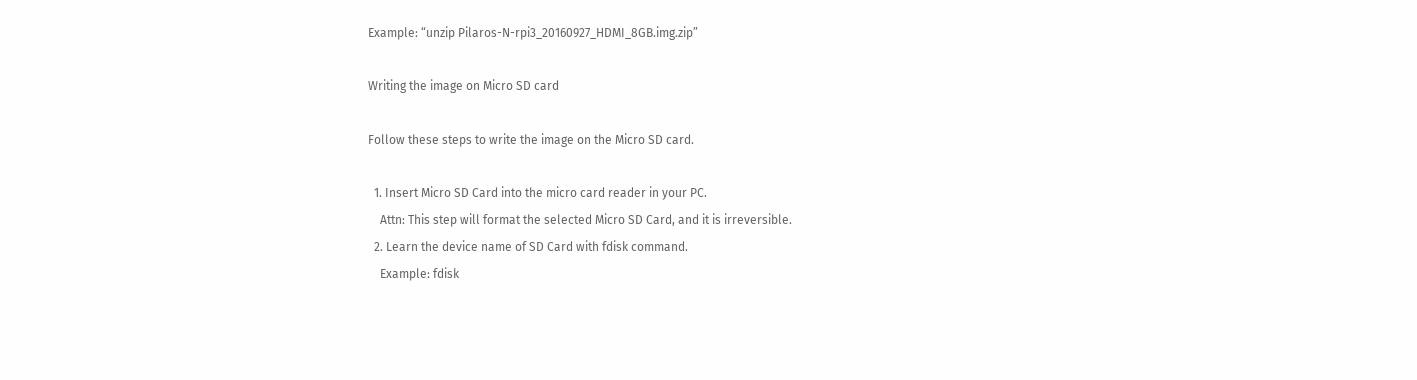Example: “unzip Pilaros-N-rpi3_20160927_HDMI_8GB.img.zip”

Writing the image on Micro SD card

Follow these steps to write the image on the Micro SD card.

  1. Insert Micro SD Card into the micro card reader in your PC.
    Attn: This step will format the selected Micro SD Card, and it is irreversible.
  2. Learn the device name of SD Card with fdisk command.
    Example: fdisk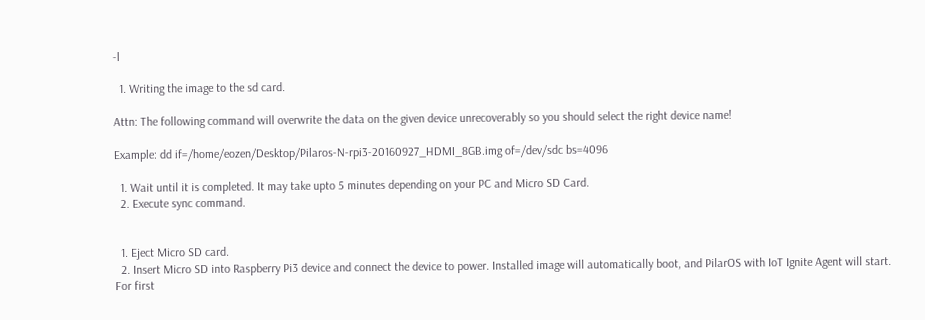-l

  1. Writing the image to the sd card.

Attn: The following command will overwrite the data on the given device unrecoverably so you should select the right device name!

Example: dd if=/home/eozen/Desktop/Pilaros-N-rpi3-20160927_HDMI_8GB.img of=/dev/sdc bs=4096

  1. Wait until it is completed. It may take upto 5 minutes depending on your PC and Micro SD Card.
  2. Execute sync command.


  1. Eject Micro SD card.
  2. Insert Micro SD into Raspberry Pi3 device and connect the device to power. Installed image will automatically boot, and PilarOS with IoT Ignite Agent will start. For first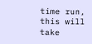time run, this will take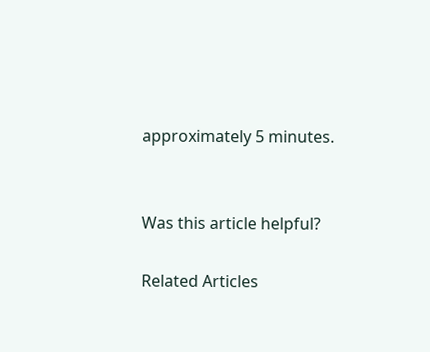approximately 5 minutes.


Was this article helpful?

Related Articles